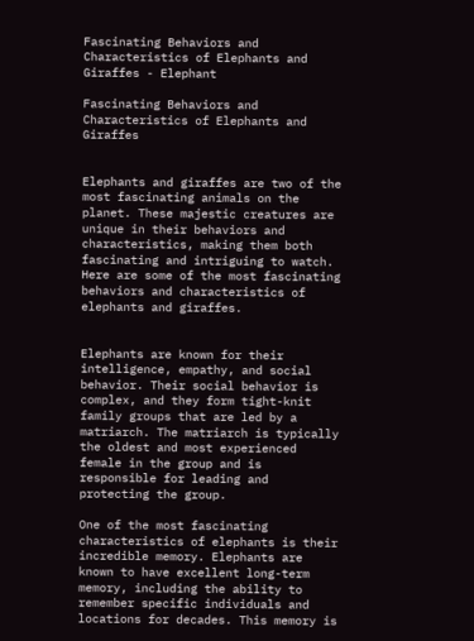Fascinating Behaviors and Characteristics of Elephants and Giraffes - Elephant

Fascinating Behaviors and Characteristics of Elephants and Giraffes


Elephants and giraffes are two of the most fascinating animals on the planet. These majestic creatures are unique in their behaviors and characteristics, making them both fascinating and intriguing to watch. Here are some of the most fascinating behaviors and characteristics of elephants and giraffes.


Elephants are known for their intelligence, empathy, and social behavior. Their social behavior is complex, and they form tight-knit family groups that are led by a matriarch. The matriarch is typically the oldest and most experienced female in the group and is responsible for leading and protecting the group.

One of the most fascinating characteristics of elephants is their incredible memory. Elephants are known to have excellent long-term memory, including the ability to remember specific individuals and locations for decades. This memory is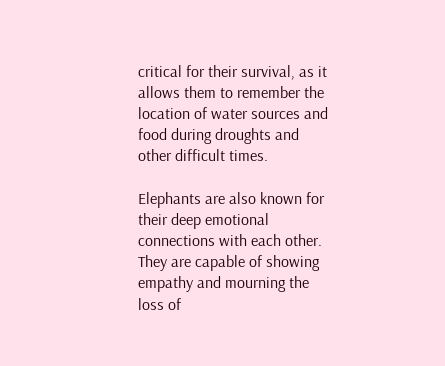critical for their survival, as it allows them to remember the location of water sources and food during droughts and other difficult times.

Elephants are also known for their deep emotional connections with each other. They are capable of showing empathy and mourning the loss of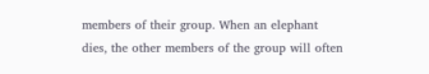members of their group. When an elephant dies, the other members of the group will often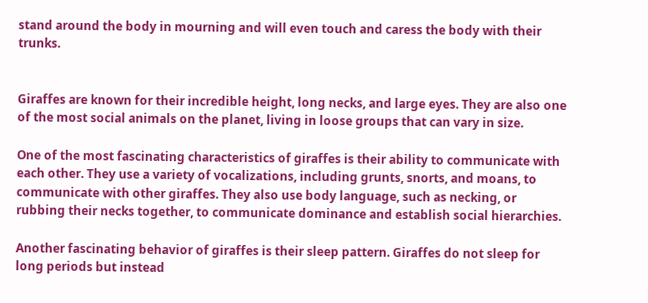stand around the body in mourning and will even touch and caress the body with their trunks.


Giraffes are known for their incredible height, long necks, and large eyes. They are also one of the most social animals on the planet, living in loose groups that can vary in size.

One of the most fascinating characteristics of giraffes is their ability to communicate with each other. They use a variety of vocalizations, including grunts, snorts, and moans, to communicate with other giraffes. They also use body language, such as necking, or rubbing their necks together, to communicate dominance and establish social hierarchies.

Another fascinating behavior of giraffes is their sleep pattern. Giraffes do not sleep for long periods but instead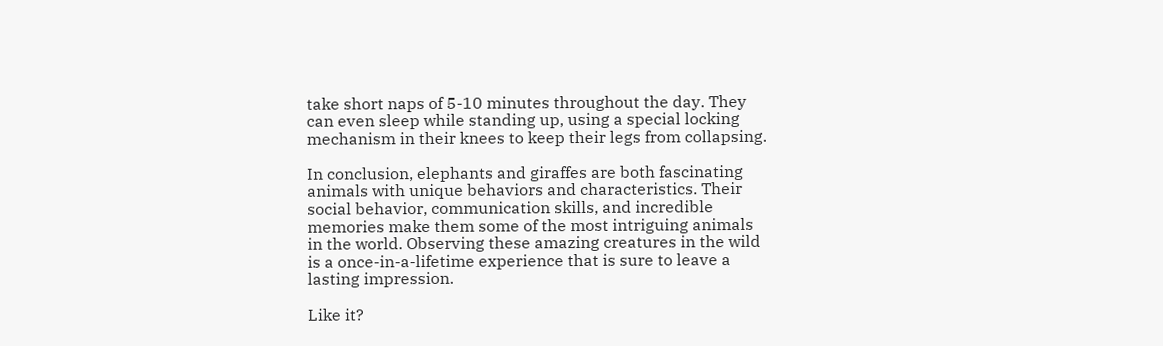take short naps of 5-10 minutes throughout the day. They can even sleep while standing up, using a special locking mechanism in their knees to keep their legs from collapsing.

In conclusion, elephants and giraffes are both fascinating animals with unique behaviors and characteristics. Their social behavior, communication skills, and incredible memories make them some of the most intriguing animals in the world. Observing these amazing creatures in the wild is a once-in-a-lifetime experience that is sure to leave a lasting impression.

Like it?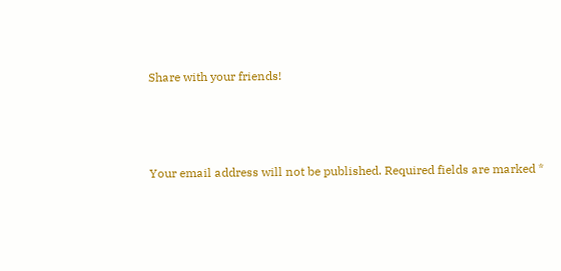Share with your friends!



Your email address will not be published. Required fields are marked *